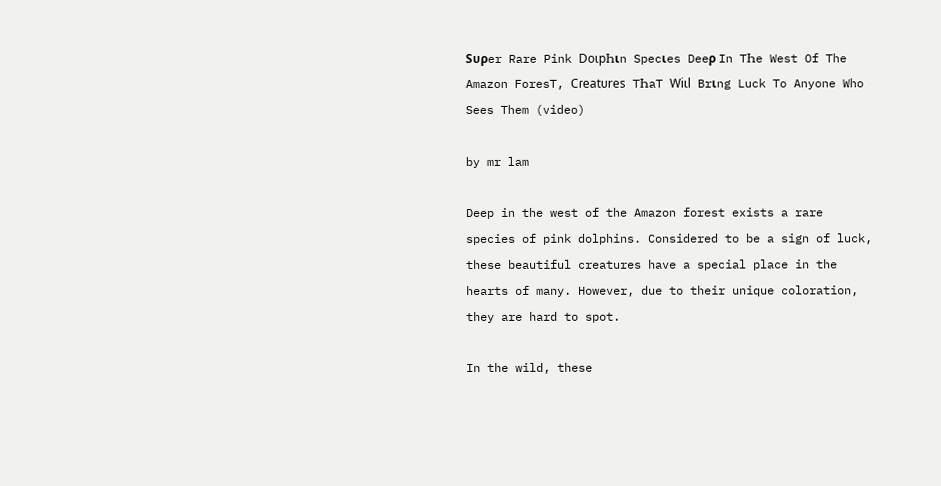Sᴜρer Rare Pink DoɩpҺιn Specιes Deeρ In TҺe West Of The Amazon ForesT, Cɾeatᴜres TҺaT Wiɩl Brιng Luck To Anyone Who Sees Them (video)

by mr lam

Deep in the west of the Amazon forest exists a rare species of pink dolphins. Considered to be a sign of luck, these beautiful creatures have a special place in the hearts of many. However, due to their unique coloration, they are hard to spot.

In the wild, these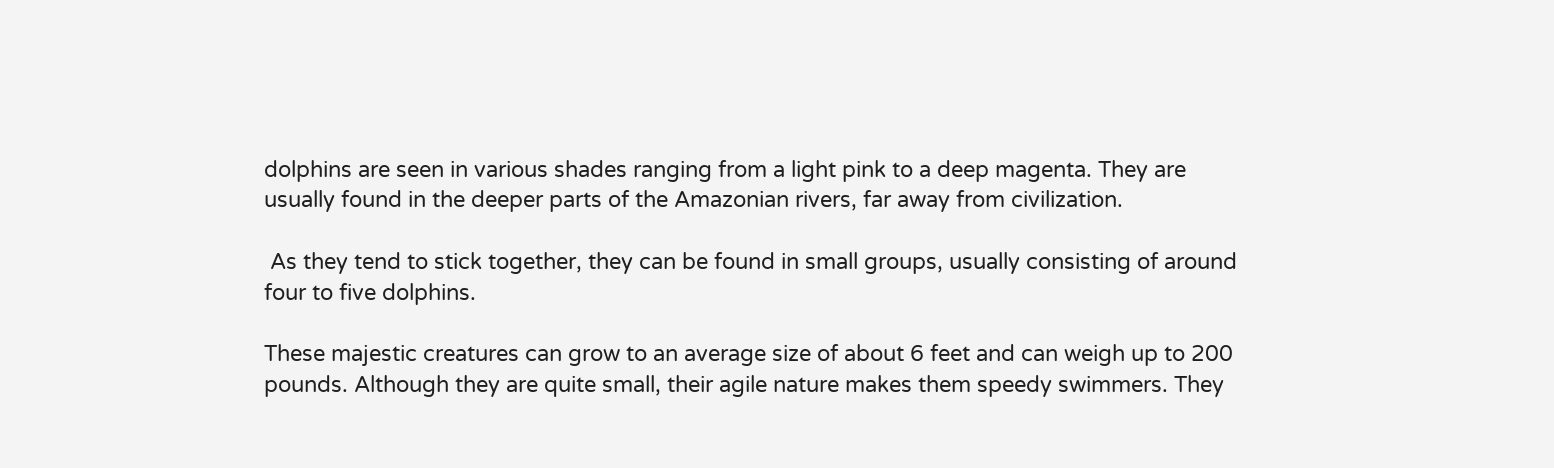dolphins are seen in various shades ranging from a light pink to a deep magenta. They are usually found in the deeper parts of the Amazonian rivers, far away from civilization.

 As they tend to stick together, they can be found in small groups, usually consisting of around four to five dolphins.

These majestic creatures can grow to an average size of about 6 feet and can weigh up to 200 pounds. Although they are quite small, their agile nature makes them speedy swimmers. They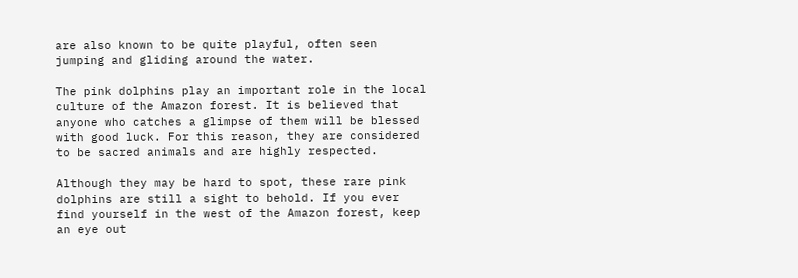are also known to be quite playful, often seen jumping and gliding around the water.

The pink dolphins play an important role in the local culture of the Amazon forest. It is believed that anyone who catches a glimpse of them will be blessed with good luck. For this reason, they are considered to be sacred animals and are highly respected.

Although they may be hard to spot, these rare pink dolphins are still a sight to behold. If you ever find yourself in the west of the Amazon forest, keep an eye out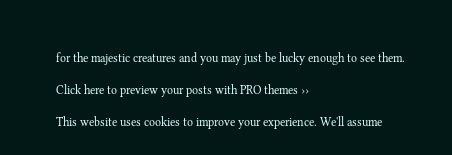for the majestic creatures and you may just be lucky enough to see them.

Click here to preview your posts with PRO themes ››

This website uses cookies to improve your experience. We'll assume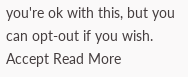you're ok with this, but you can opt-out if you wish. Accept Read More